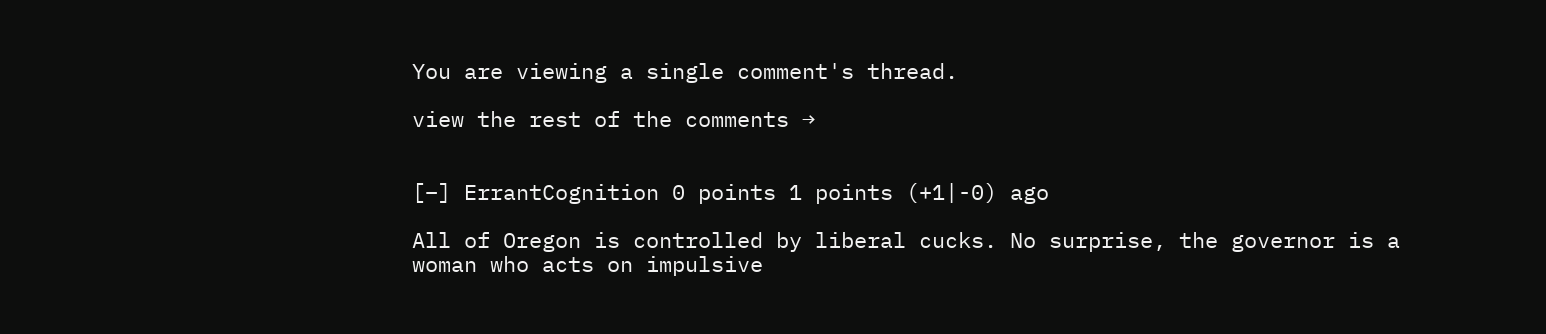You are viewing a single comment's thread.

view the rest of the comments →


[–] ErrantCognition 0 points 1 points (+1|-0) ago

All of Oregon is controlled by liberal cucks. No surprise, the governor is a woman who acts on impulsive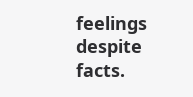feelings despite facts.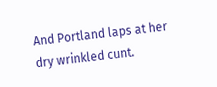And Portland laps at her dry wrinkled cunt.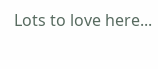Lots to love here...